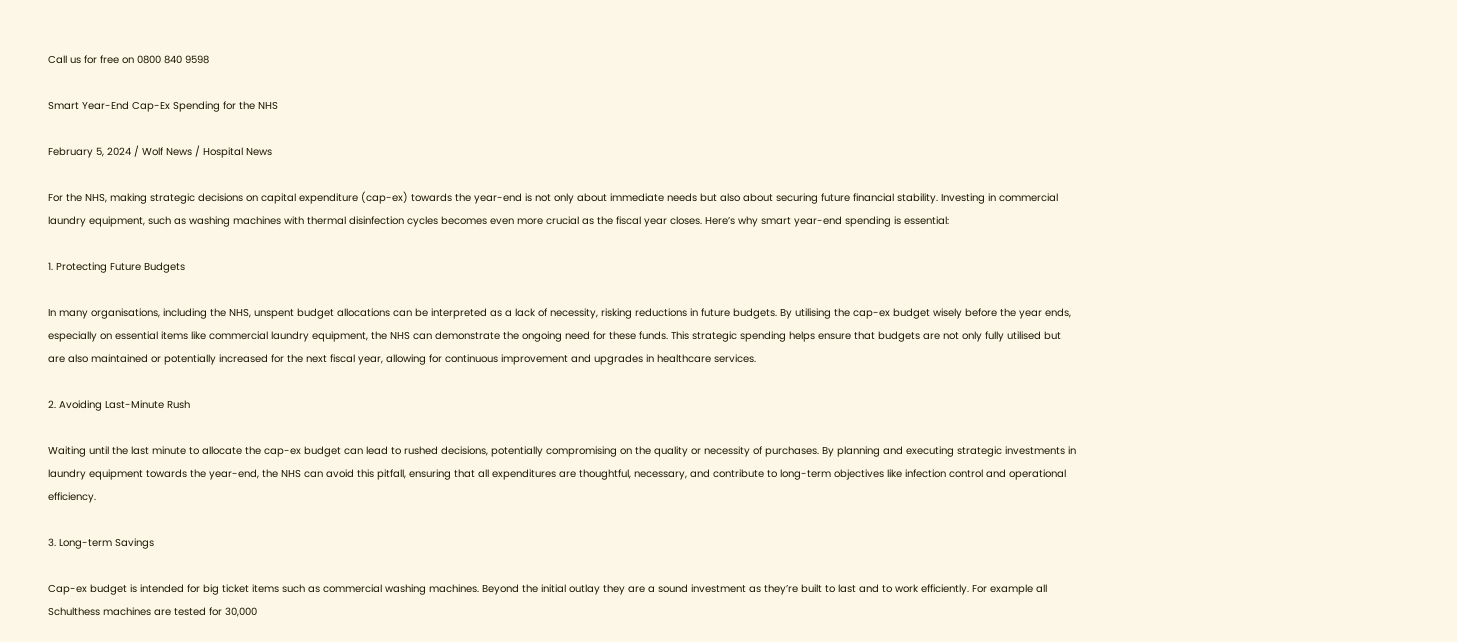Call us for free on 0800 840 9598

Smart Year-End Cap-Ex Spending for the NHS

February 5, 2024 / Wolf News / Hospital News

For the NHS, making strategic decisions on capital expenditure (cap-ex) towards the year-end is not only about immediate needs but also about securing future financial stability. Investing in commercial laundry equipment, such as washing machines with thermal disinfection cycles becomes even more crucial as the fiscal year closes. Here’s why smart year-end spending is essential:

1. Protecting Future Budgets

In many organisations, including the NHS, unspent budget allocations can be interpreted as a lack of necessity, risking reductions in future budgets. By utilising the cap-ex budget wisely before the year ends, especially on essential items like commercial laundry equipment, the NHS can demonstrate the ongoing need for these funds. This strategic spending helps ensure that budgets are not only fully utilised but are also maintained or potentially increased for the next fiscal year, allowing for continuous improvement and upgrades in healthcare services.

2. Avoiding Last-Minute Rush

Waiting until the last minute to allocate the cap-ex budget can lead to rushed decisions, potentially compromising on the quality or necessity of purchases. By planning and executing strategic investments in laundry equipment towards the year-end, the NHS can avoid this pitfall, ensuring that all expenditures are thoughtful, necessary, and contribute to long-term objectives like infection control and operational efficiency.

3. Long-term Savings

Cap-ex budget is intended for big ticket items such as commercial washing machines. Beyond the initial outlay they are a sound investment as they’re built to last and to work efficiently. For example all Schulthess machines are tested for 30,000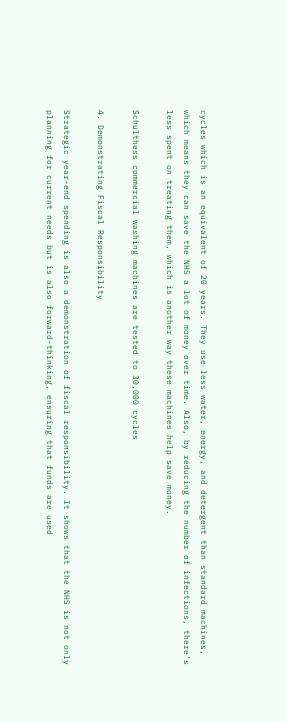cycles which is an equivalent of 20 years. They use less water, energy, and detergent than standard machines, which means they can save the NHS a lot of money over time. Also, by reducing the number of infections, there’s less spent on treating them, which is another way these machines help save money.

Schulthess commercial washing machines are tested to 30,000 cycles

4. Demonstrating Fiscal Responsibility

Strategic year-end spending is also a demonstration of fiscal responsibility. It shows that the NHS is not only planning for current needs but is also forward-thinking, ensuring that funds are used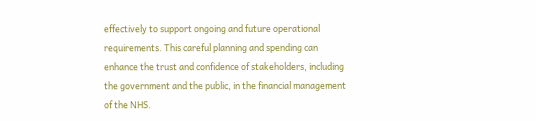effectively to support ongoing and future operational requirements. This careful planning and spending can enhance the trust and confidence of stakeholders, including the government and the public, in the financial management of the NHS.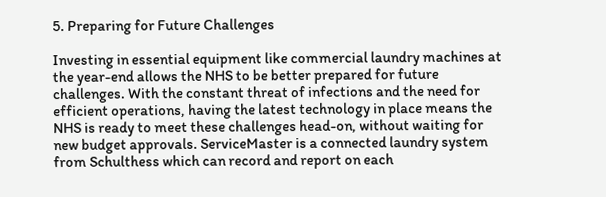5. Preparing for Future Challenges

Investing in essential equipment like commercial laundry machines at the year-end allows the NHS to be better prepared for future challenges. With the constant threat of infections and the need for efficient operations, having the latest technology in place means the NHS is ready to meet these challenges head-on, without waiting for new budget approvals. ServiceMaster is a connected laundry system from Schulthess which can record and report on each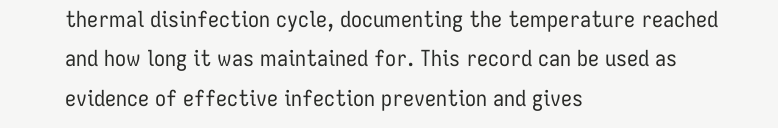thermal disinfection cycle, documenting the temperature reached and how long it was maintained for. This record can be used as evidence of effective infection prevention and gives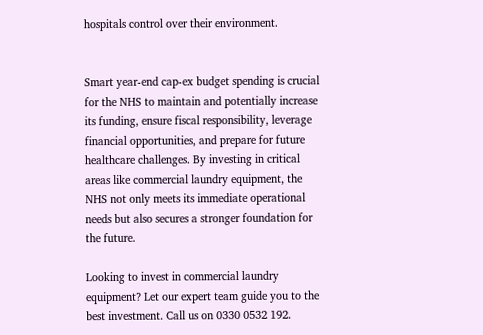hospitals control over their environment.


Smart year-end cap-ex budget spending is crucial for the NHS to maintain and potentially increase its funding, ensure fiscal responsibility, leverage financial opportunities, and prepare for future healthcare challenges. By investing in critical areas like commercial laundry equipment, the NHS not only meets its immediate operational needs but also secures a stronger foundation for the future.

Looking to invest in commercial laundry equipment? Let our expert team guide you to the best investment. Call us on 0330 0532 192.